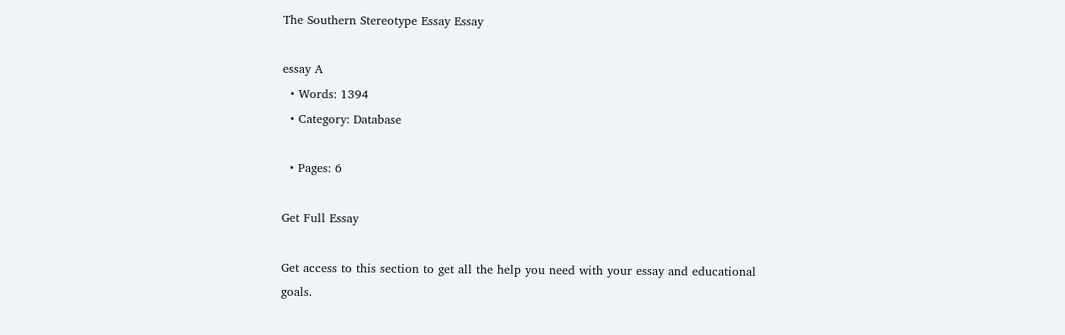The Southern Stereotype Essay Essay

essay A
  • Words: 1394
  • Category: Database

  • Pages: 6

Get Full Essay

Get access to this section to get all the help you need with your essay and educational goals.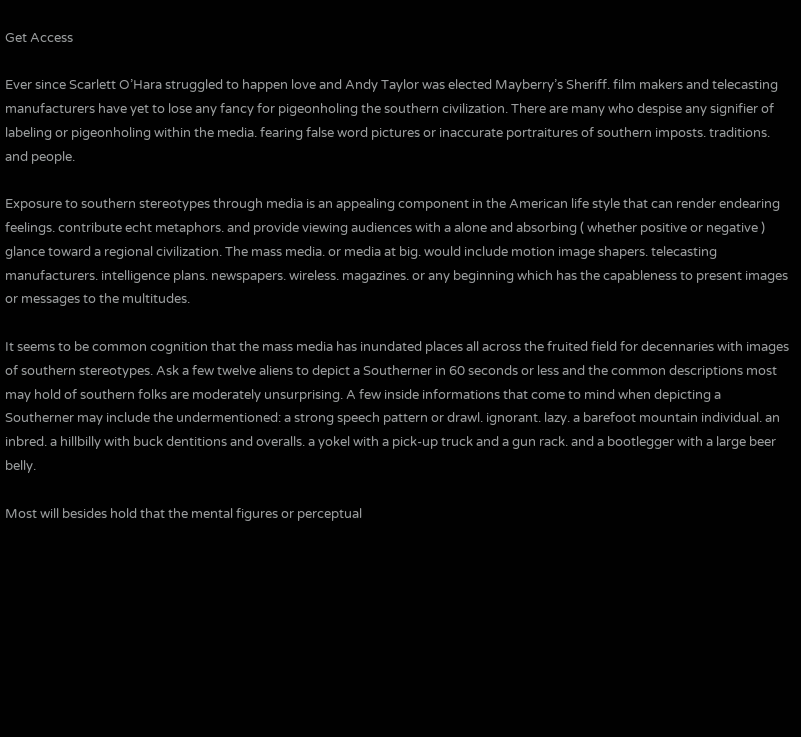Get Access

Ever since Scarlett O’Hara struggled to happen love and Andy Taylor was elected Mayberry’s Sheriff. film makers and telecasting manufacturers have yet to lose any fancy for pigeonholing the southern civilization. There are many who despise any signifier of labeling or pigeonholing within the media. fearing false word pictures or inaccurate portraitures of southern imposts. traditions. and people.

Exposure to southern stereotypes through media is an appealing component in the American life style that can render endearing feelings. contribute echt metaphors. and provide viewing audiences with a alone and absorbing ( whether positive or negative ) glance toward a regional civilization. The mass media. or media at big. would include motion image shapers. telecasting manufacturers. intelligence plans. newspapers. wireless. magazines. or any beginning which has the capableness to present images or messages to the multitudes.

It seems to be common cognition that the mass media has inundated places all across the fruited field for decennaries with images of southern stereotypes. Ask a few twelve aliens to depict a Southerner in 60 seconds or less and the common descriptions most may hold of southern folks are moderately unsurprising. A few inside informations that come to mind when depicting a Southerner may include the undermentioned: a strong speech pattern or drawl. ignorant. lazy. a barefoot mountain individual. an inbred. a hillbilly with buck dentitions and overalls. a yokel with a pick-up truck and a gun rack. and a bootlegger with a large beer belly.

Most will besides hold that the mental figures or perceptual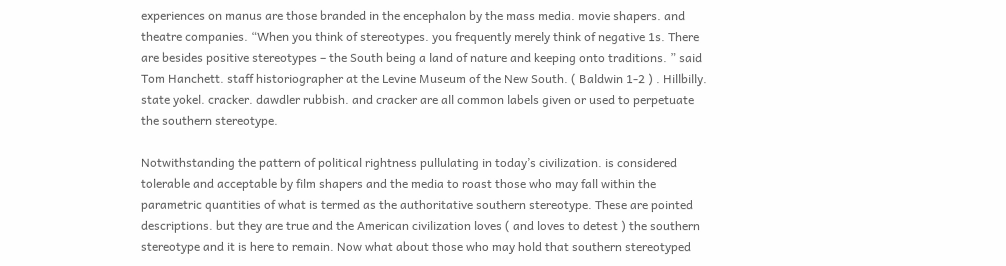experiences on manus are those branded in the encephalon by the mass media. movie shapers. and theatre companies. “When you think of stereotypes. you frequently merely think of negative 1s. There are besides positive stereotypes – the South being a land of nature and keeping onto traditions. ” said Tom Hanchett. staff historiographer at the Levine Museum of the New South. ( Baldwin 1-2 ) . Hillbilly. state yokel. cracker. dawdler rubbish. and cracker are all common labels given or used to perpetuate the southern stereotype.

Notwithstanding the pattern of political rightness pullulating in today’s civilization. is considered tolerable and acceptable by film shapers and the media to roast those who may fall within the parametric quantities of what is termed as the authoritative southern stereotype. These are pointed descriptions. but they are true and the American civilization loves ( and loves to detest ) the southern stereotype and it is here to remain. Now what about those who may hold that southern stereotyped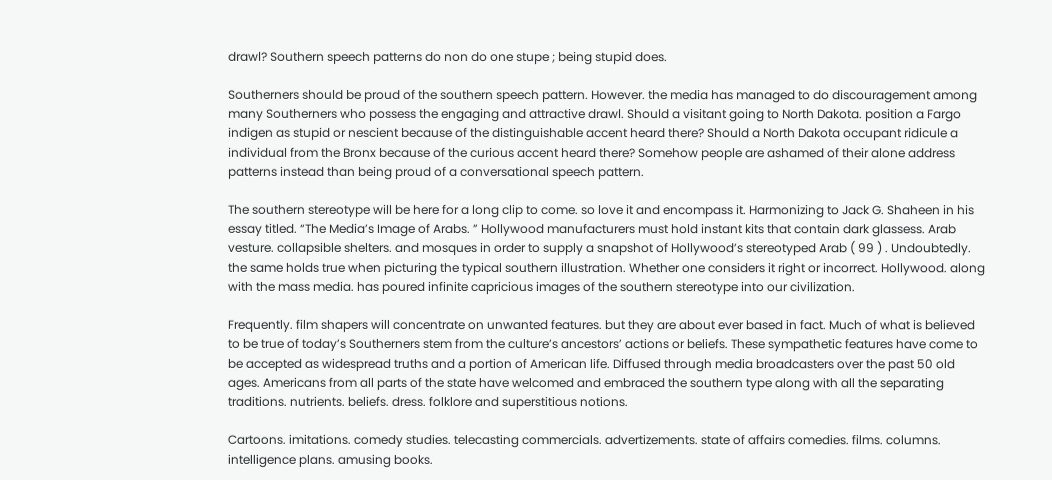drawl? Southern speech patterns do non do one stupe ; being stupid does.

Southerners should be proud of the southern speech pattern. However. the media has managed to do discouragement among many Southerners who possess the engaging and attractive drawl. Should a visitant going to North Dakota. position a Fargo indigen as stupid or nescient because of the distinguishable accent heard there? Should a North Dakota occupant ridicule a individual from the Bronx because of the curious accent heard there? Somehow people are ashamed of their alone address patterns instead than being proud of a conversational speech pattern.

The southern stereotype will be here for a long clip to come. so love it and encompass it. Harmonizing to Jack G. Shaheen in his essay titled. “The Media’s Image of Arabs. ” Hollywood manufacturers must hold instant kits that contain dark glassess. Arab vesture. collapsible shelters. and mosques in order to supply a snapshot of Hollywood’s stereotyped Arab ( 99 ) . Undoubtedly. the same holds true when picturing the typical southern illustration. Whether one considers it right or incorrect. Hollywood. along with the mass media. has poured infinite capricious images of the southern stereotype into our civilization.

Frequently. film shapers will concentrate on unwanted features. but they are about ever based in fact. Much of what is believed to be true of today’s Southerners stem from the culture’s ancestors’ actions or beliefs. These sympathetic features have come to be accepted as widespread truths and a portion of American life. Diffused through media broadcasters over the past 50 old ages. Americans from all parts of the state have welcomed and embraced the southern type along with all the separating traditions. nutrients. beliefs. dress. folklore and superstitious notions.

Cartoons. imitations. comedy studies. telecasting commercials. advertizements. state of affairs comedies. films. columns. intelligence plans. amusing books.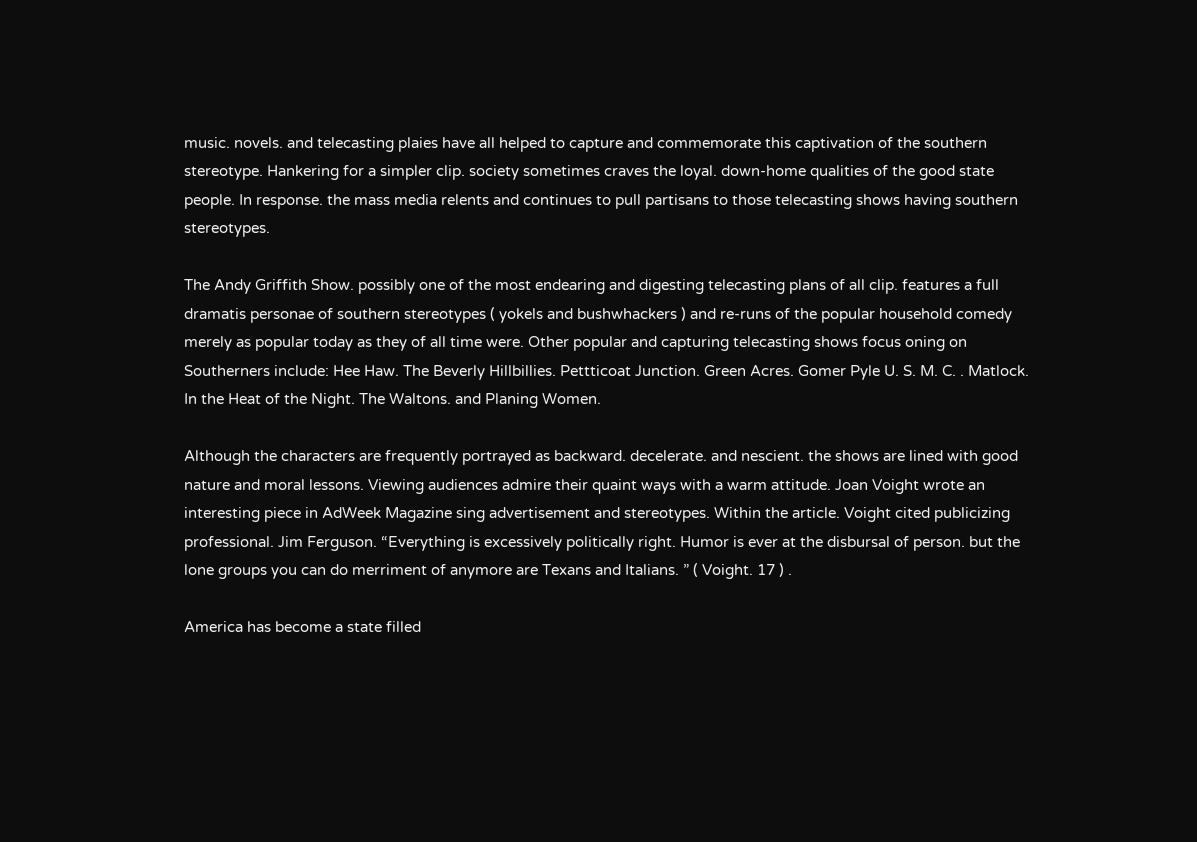music. novels. and telecasting plaies have all helped to capture and commemorate this captivation of the southern stereotype. Hankering for a simpler clip. society sometimes craves the loyal. down-home qualities of the good state people. In response. the mass media relents and continues to pull partisans to those telecasting shows having southern stereotypes.

The Andy Griffith Show. possibly one of the most endearing and digesting telecasting plans of all clip. features a full dramatis personae of southern stereotypes ( yokels and bushwhackers ) and re-runs of the popular household comedy merely as popular today as they of all time were. Other popular and capturing telecasting shows focus oning on Southerners include: Hee Haw. The Beverly Hillbillies. Pettticoat Junction. Green Acres. Gomer Pyle U. S. M. C. . Matlock. In the Heat of the Night. The Waltons. and Planing Women.

Although the characters are frequently portrayed as backward. decelerate. and nescient. the shows are lined with good nature and moral lessons. Viewing audiences admire their quaint ways with a warm attitude. Joan Voight wrote an interesting piece in AdWeek Magazine sing advertisement and stereotypes. Within the article. Voight cited publicizing professional. Jim Ferguson. “Everything is excessively politically right. Humor is ever at the disbursal of person. but the lone groups you can do merriment of anymore are Texans and Italians. ” ( Voight. 17 ) .

America has become a state filled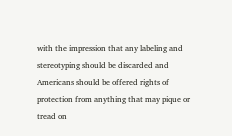with the impression that any labeling and stereotyping should be discarded and Americans should be offered rights of protection from anything that may pique or tread on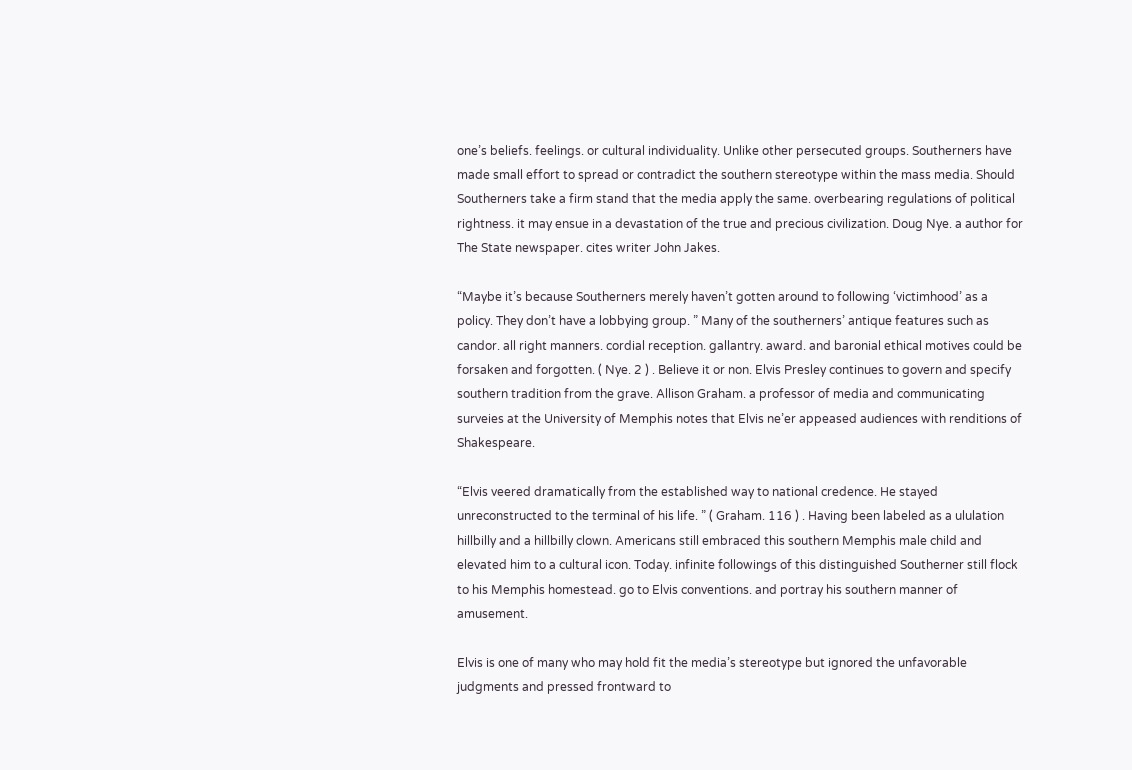one’s beliefs. feelings. or cultural individuality. Unlike other persecuted groups. Southerners have made small effort to spread or contradict the southern stereotype within the mass media. Should Southerners take a firm stand that the media apply the same. overbearing regulations of political rightness. it may ensue in a devastation of the true and precious civilization. Doug Nye. a author for The State newspaper. cites writer John Jakes.

“Maybe it’s because Southerners merely haven’t gotten around to following ‘victimhood’ as a policy. They don’t have a lobbying group. ” Many of the southerners’ antique features such as candor. all right manners. cordial reception. gallantry. award. and baronial ethical motives could be forsaken and forgotten. ( Nye. 2 ) . Believe it or non. Elvis Presley continues to govern and specify southern tradition from the grave. Allison Graham. a professor of media and communicating surveies at the University of Memphis notes that Elvis ne’er appeased audiences with renditions of Shakespeare.

“Elvis veered dramatically from the established way to national credence. He stayed unreconstructed to the terminal of his life. ” ( Graham. 116 ) . Having been labeled as a ululation hillbilly and a hillbilly clown. Americans still embraced this southern Memphis male child and elevated him to a cultural icon. Today. infinite followings of this distinguished Southerner still flock to his Memphis homestead. go to Elvis conventions. and portray his southern manner of amusement.

Elvis is one of many who may hold fit the media’s stereotype but ignored the unfavorable judgments and pressed frontward to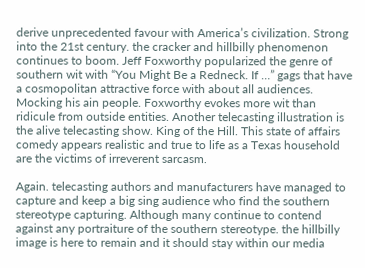derive unprecedented favour with America’s civilization. Strong into the 21st century. the cracker and hillbilly phenomenon continues to boom. Jeff Foxworthy popularized the genre of southern wit with “You Might Be a Redneck. If …” gags that have a cosmopolitan attractive force with about all audiences. Mocking his ain people. Foxworthy evokes more wit than ridicule from outside entities. Another telecasting illustration is the alive telecasting show. King of the Hill. This state of affairs comedy appears realistic and true to life as a Texas household are the victims of irreverent sarcasm.

Again. telecasting authors and manufacturers have managed to capture and keep a big sing audience who find the southern stereotype capturing. Although many continue to contend against any portraiture of the southern stereotype. the hillbilly image is here to remain and it should stay within our media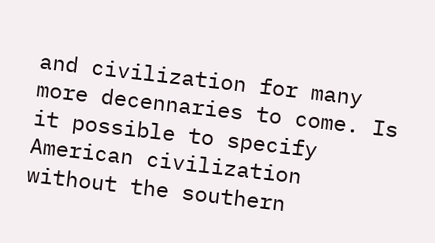and civilization for many more decennaries to come. Is it possible to specify American civilization without the southern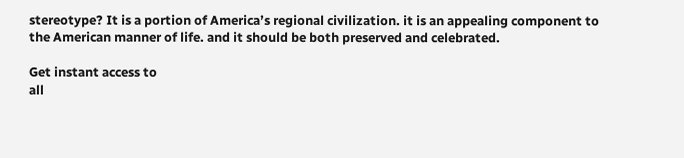stereotype? It is a portion of America’s regional civilization. it is an appealing component to the American manner of life. and it should be both preserved and celebrated.

Get instant access to
all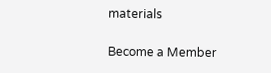materials

Become a Member